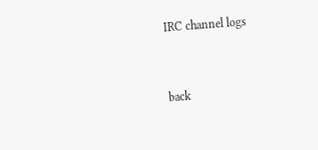IRC channel logs


back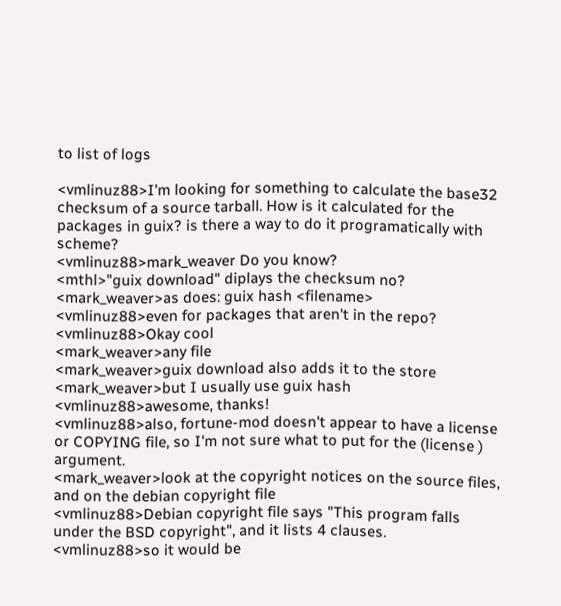to list of logs

<vmlinuz88>I'm looking for something to calculate the base32 checksum of a source tarball. How is it calculated for the packages in guix? is there a way to do it programatically with scheme?
<vmlinuz88>mark_weaver Do you know?
<mthl>"guix download" diplays the checksum no?
<mark_weaver>as does: guix hash <filename>
<vmlinuz88>even for packages that aren't in the repo?
<vmlinuz88>Okay cool
<mark_weaver>any file
<mark_weaver>guix download also adds it to the store
<mark_weaver>but I usually use guix hash
<vmlinuz88>awesome, thanks!
<vmlinuz88>also, fortune-mod doesn't appear to have a license or COPYING file, so I'm not sure what to put for the (license ) argument.
<mark_weaver>look at the copyright notices on the source files, and on the debian copyright file
<vmlinuz88>Debian copyright file says "This program falls under the BSD copyright", and it lists 4 clauses.
<vmlinuz88>so it would be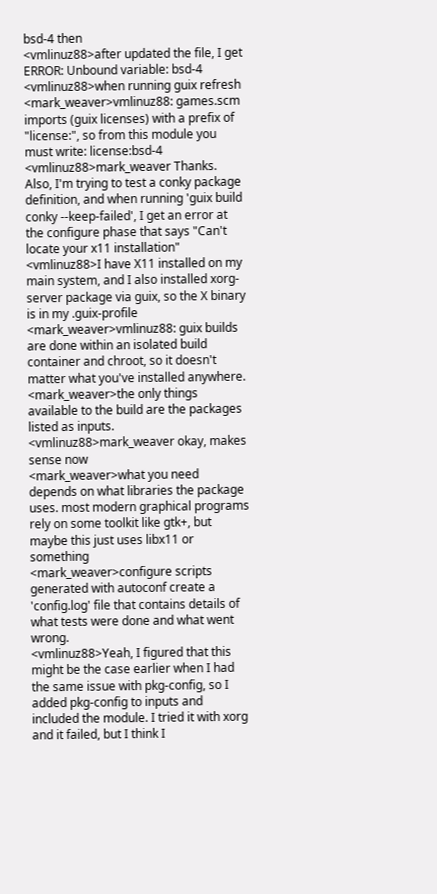bsd-4 then
<vmlinuz88>after updated the file, I get ERROR: Unbound variable: bsd-4
<vmlinuz88>when running guix refresh
<mark_weaver>vmlinuz88: games.scm imports (guix licenses) with a prefix of "license:", so from this module you must write: license:bsd-4
<vmlinuz88>mark_weaver Thanks. Also, I'm trying to test a conky package definition, and when running 'guix build conky --keep-failed', I get an error at the configure phase that says "Can't locate your x11 installation"
<vmlinuz88>I have X11 installed on my main system, and I also installed xorg-server package via guix, so the X binary is in my .guix-profile
<mark_weaver>vmlinuz88: guix builds are done within an isolated build container and chroot, so it doesn't matter what you've installed anywhere.
<mark_weaver>the only things available to the build are the packages listed as inputs.
<vmlinuz88>mark_weaver okay, makes sense now
<mark_weaver>what you need depends on what libraries the package uses. most modern graphical programs rely on some toolkit like gtk+, but maybe this just uses libx11 or something
<mark_weaver>configure scripts generated with autoconf create a 'config.log' file that contains details of what tests were done and what went wrong.
<vmlinuz88>Yeah, I figured that this might be the case earlier when I had the same issue with pkg-config, so I added pkg-config to inputs and included the module. I tried it with xorg and it failed, but I think I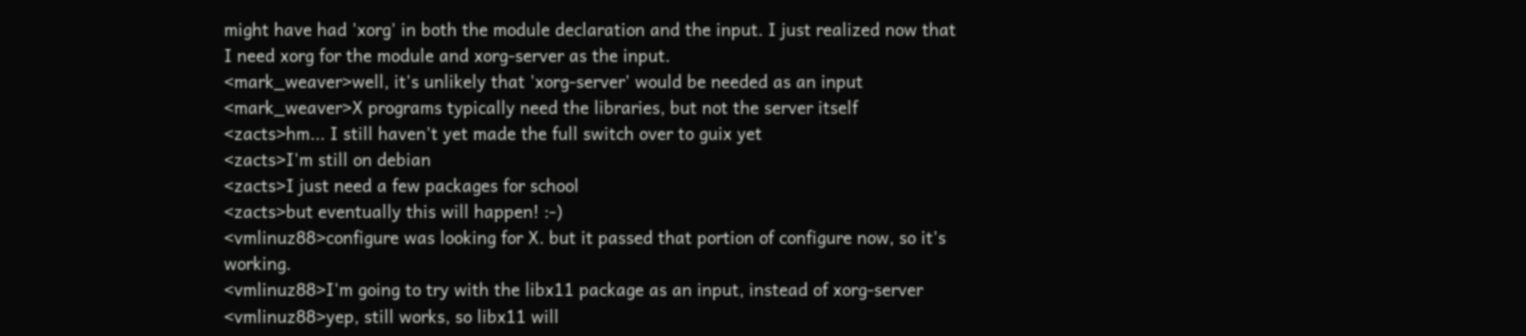might have had 'xorg' in both the module declaration and the input. I just realized now that I need xorg for the module and xorg-server as the input.
<mark_weaver>well, it's unlikely that 'xorg-server' would be needed as an input
<mark_weaver>X programs typically need the libraries, but not the server itself
<zacts>hm... I still haven't yet made the full switch over to guix yet
<zacts>I'm still on debian
<zacts>I just need a few packages for school
<zacts>but eventually this will happen! :-)
<vmlinuz88>configure was looking for X. but it passed that portion of configure now, so it's working.
<vmlinuz88>I'm going to try with the libx11 package as an input, instead of xorg-server
<vmlinuz88>yep, still works, so libx11 will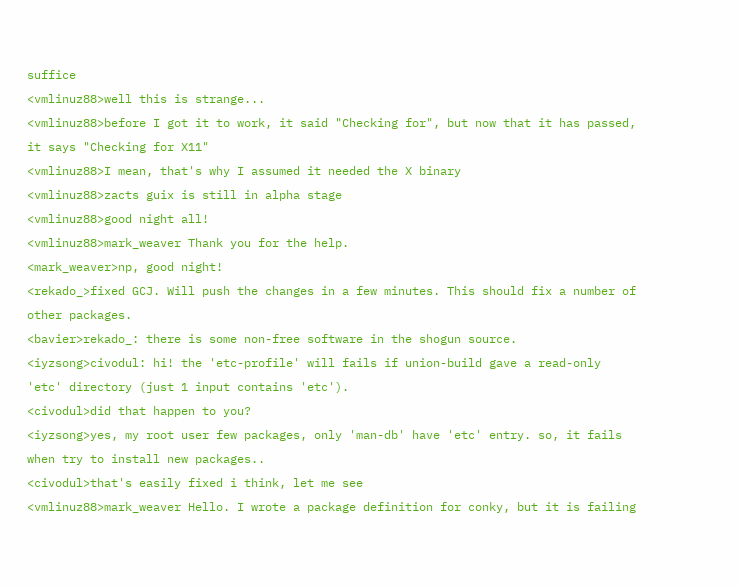suffice
<vmlinuz88>well this is strange...
<vmlinuz88>before I got it to work, it said "Checking for", but now that it has passed, it says "Checking for X11"
<vmlinuz88>I mean, that's why I assumed it needed the X binary
<vmlinuz88>zacts guix is still in alpha stage
<vmlinuz88>good night all!
<vmlinuz88>mark_weaver Thank you for the help.
<mark_weaver>np, good night!
<rekado_>fixed GCJ. Will push the changes in a few minutes. This should fix a number of other packages.
<bavier>rekado_: there is some non-free software in the shogun source.
<iyzsong>civodul: hi! the 'etc-profile' will fails if union-build gave a read-only 'etc' directory (just 1 input contains 'etc').
<civodul>did that happen to you?
<iyzsong>yes, my root user few packages, only 'man-db' have 'etc' entry. so, it fails when try to install new packages..
<civodul>that's easily fixed i think, let me see
<vmlinuz88>mark_weaver Hello. I wrote a package definition for conky, but it is failing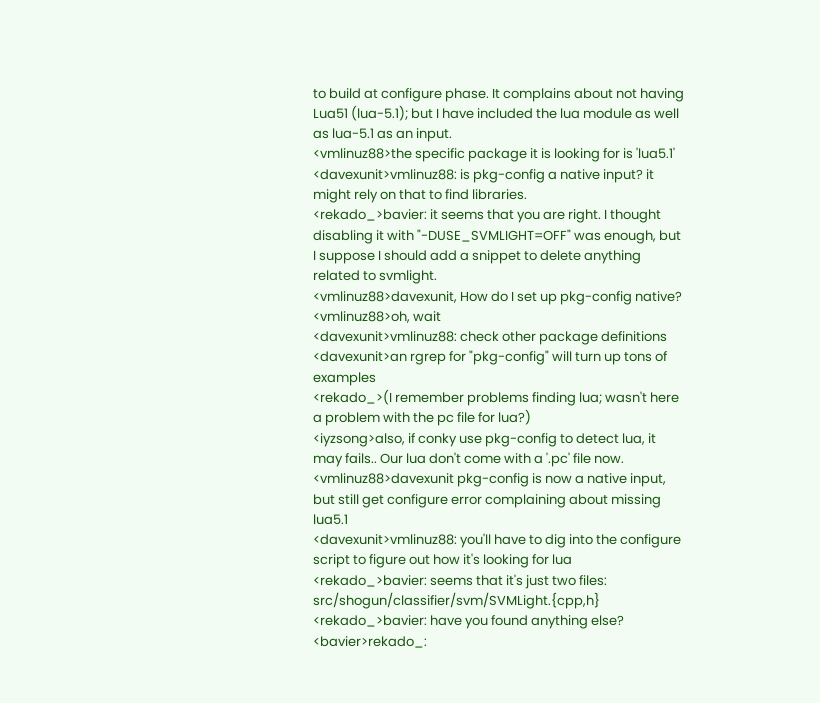to build at configure phase. It complains about not having Lua51 (lua-5.1); but I have included the lua module as well as lua-5.1 as an input.
<vmlinuz88>the specific package it is looking for is 'lua5.1'
<davexunit>vmlinuz88: is pkg-config a native input? it might rely on that to find libraries.
<rekado_>bavier: it seems that you are right. I thought disabling it with "-DUSE_SVMLIGHT=OFF" was enough, but I suppose I should add a snippet to delete anything related to svmlight.
<vmlinuz88>davexunit, How do I set up pkg-config native?
<vmlinuz88>oh, wait
<davexunit>vmlinuz88: check other package definitions
<davexunit>an rgrep for "pkg-config" will turn up tons of examples
<rekado_>(I remember problems finding lua; wasn't here a problem with the pc file for lua?)
<iyzsong>also, if conky use pkg-config to detect lua, it may fails.. Our lua don't come with a '.pc' file now.
<vmlinuz88>davexunit pkg-config is now a native input, but still get configure error complaining about missing lua5.1
<davexunit>vmlinuz88: you'll have to dig into the configure script to figure out how it's looking for lua
<rekado_>bavier: seems that it's just two files: src/shogun/classifier/svm/SVMLight.{cpp,h}
<rekado_>bavier: have you found anything else?
<bavier>rekado_: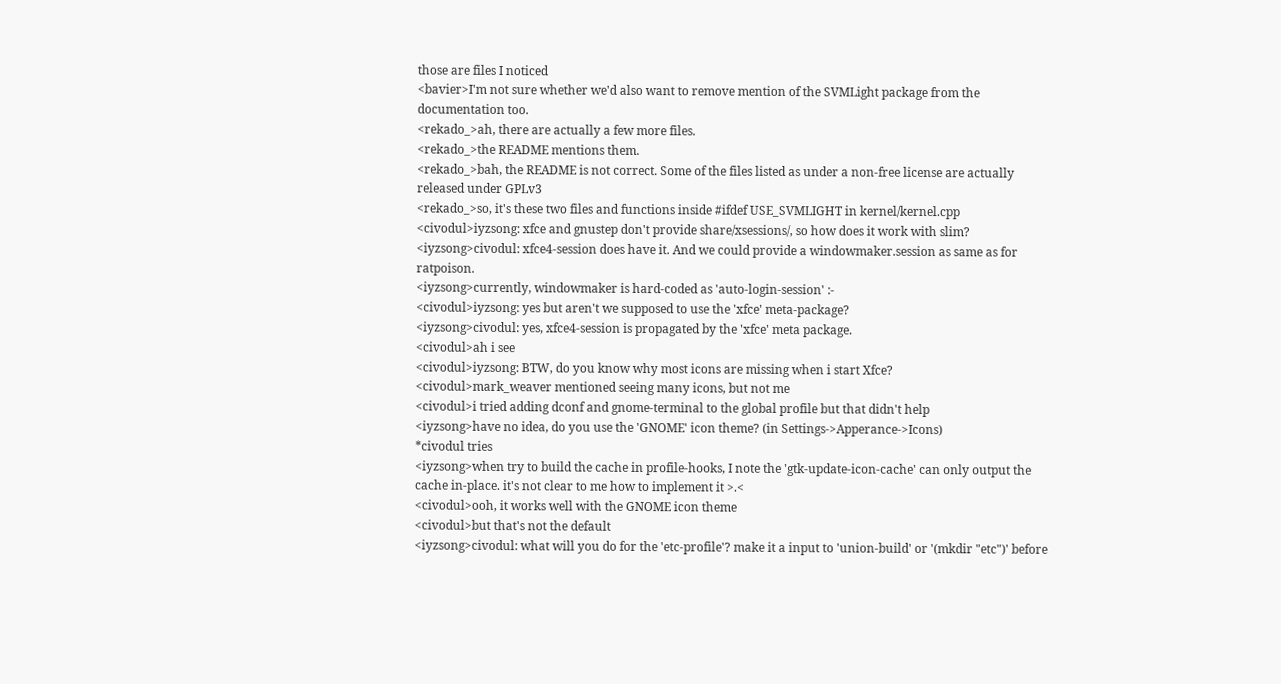those are files I noticed
<bavier>I'm not sure whether we'd also want to remove mention of the SVMLight package from the documentation too.
<rekado_>ah, there are actually a few more files.
<rekado_>the README mentions them.
<rekado_>bah, the README is not correct. Some of the files listed as under a non-free license are actually released under GPLv3
<rekado_>so, it's these two files and functions inside #ifdef USE_SVMLIGHT in kernel/kernel.cpp
<civodul>iyzsong: xfce and gnustep don't provide share/xsessions/, so how does it work with slim?
<iyzsong>civodul: xfce4-session does have it. And we could provide a windowmaker.session as same as for ratpoison.
<iyzsong>currently, windowmaker is hard-coded as 'auto-login-session' :-
<civodul>iyzsong: yes but aren't we supposed to use the 'xfce' meta-package?
<iyzsong>civodul: yes, xfce4-session is propagated by the 'xfce' meta package.
<civodul>ah i see
<civodul>iyzsong: BTW, do you know why most icons are missing when i start Xfce?
<civodul>mark_weaver mentioned seeing many icons, but not me
<civodul>i tried adding dconf and gnome-terminal to the global profile but that didn't help
<iyzsong>have no idea, do you use the 'GNOME' icon theme? (in Settings->Apperance->Icons)
*civodul tries
<iyzsong>when try to build the cache in profile-hooks, I note the 'gtk-update-icon-cache' can only output the cache in-place. it's not clear to me how to implement it >.<
<civodul>ooh, it works well with the GNOME icon theme
<civodul>but that's not the default
<iyzsong>civodul: what will you do for the 'etc-profile'? make it a input to 'union-build' or '(mkdir "etc")' before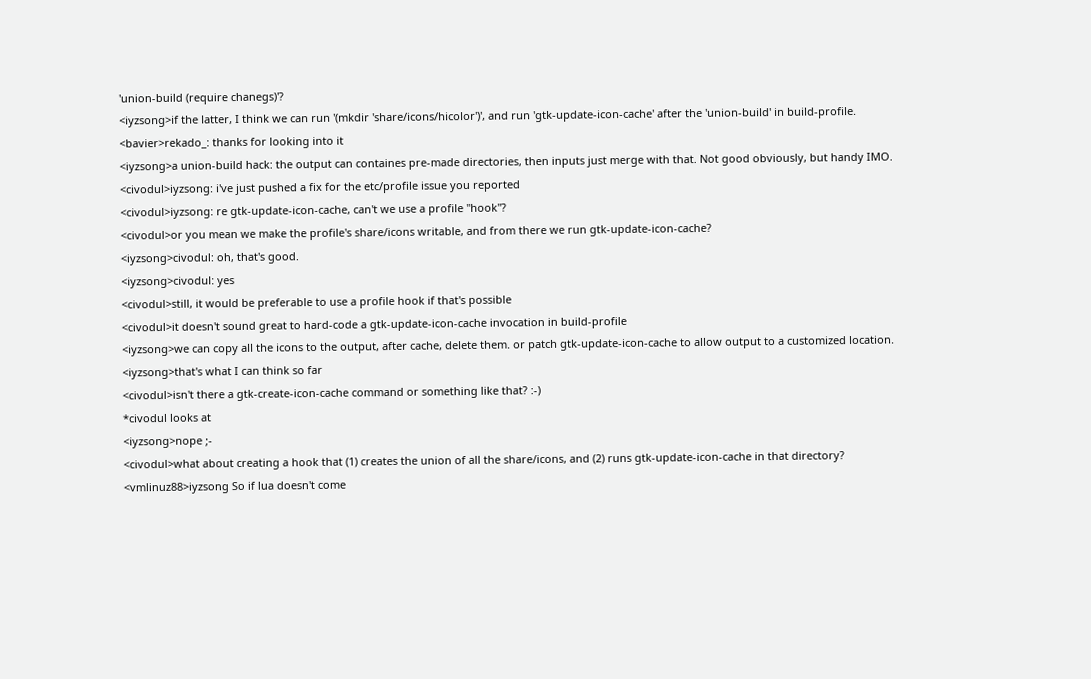'union-build (require chanegs)'?
<iyzsong>if the latter, I think we can run '(mkdir 'share/icons/hicolor')', and run 'gtk-update-icon-cache' after the 'union-build' in build-profile.
<bavier>rekado_: thanks for looking into it
<iyzsong>a union-build hack: the output can containes pre-made directories, then inputs just merge with that. Not good obviously, but handy IMO.
<civodul>iyzsong: i've just pushed a fix for the etc/profile issue you reported
<civodul>iyzsong: re gtk-update-icon-cache, can't we use a profile "hook"?
<civodul>or you mean we make the profile's share/icons writable, and from there we run gtk-update-icon-cache?
<iyzsong>civodul: oh, that's good.
<iyzsong>civodul: yes
<civodul>still, it would be preferable to use a profile hook if that's possible
<civodul>it doesn't sound great to hard-code a gtk-update-icon-cache invocation in build-profile
<iyzsong>we can copy all the icons to the output, after cache, delete them. or patch gtk-update-icon-cache to allow output to a customized location.
<iyzsong>that's what I can think so far
<civodul>isn't there a gtk-create-icon-cache command or something like that? :-)
*civodul looks at
<iyzsong>nope ;-
<civodul>what about creating a hook that (1) creates the union of all the share/icons, and (2) runs gtk-update-icon-cache in that directory?
<vmlinuz88>iyzsong So if lua doesn't come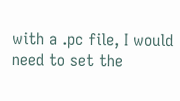with a .pc file, I would need to set the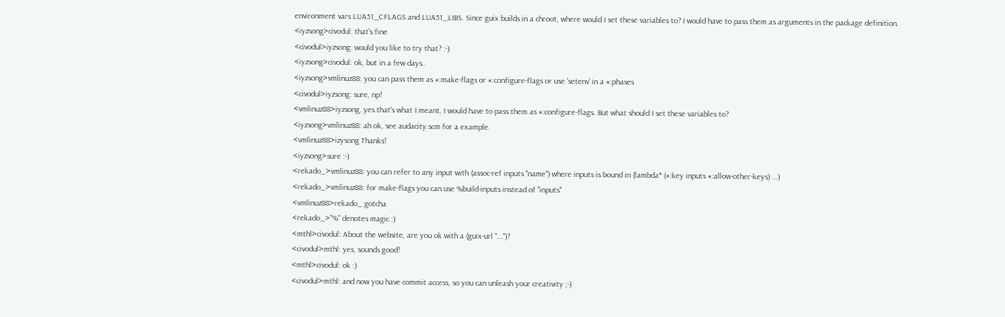environment vars LUA51_CFLAGS and LUA51_LIBS. Since guix builds in a chroot, where would I set these variables to? I would have to pass them as arguments in the package definition.
<iyzsong>civodul: that's fine
<civodul>iyzsong: would you like to try that? :-)
<iyzsong>civodul: ok, but in a few days..
<iyzsong>vmlinuz88: you can pass them as #:make-flags or #:configure-flags or use 'setenv' in a #:phases
<civodul>iyzsong: sure, np!
<vmlinuz88>iyzsong, yes that's what I meant, I would have to pass them as #:configure-flags. But what should I set these variables to?
<iyzsong>vmlinuz88: ah ok, see audacity.scm for a example.
<vmlinuz88>izysong Thanks!
<iyzsong>sure :-)
<rekado_>vmlinuz88: you can refer to any input with (assoc-ref inputs "name") where inputs is bound in (lambda* (#:key inputs #:allow-other-keys) ...)
<rekado_>vmlinuz88: for make-flags you can use %build-inputs instead of "inputs"
<vmlinuz88>rekado_ gotcha
<rekado_>"%" denotes magic :)
<mthl>civodul: About the website, are you ok with a (guix-url "...")?
<civodul>mthl: yes, sounds good!
<mthl>civodul: ok :)
<civodul>mthl: and now you have commit access, so you can unleash your creativity ;-)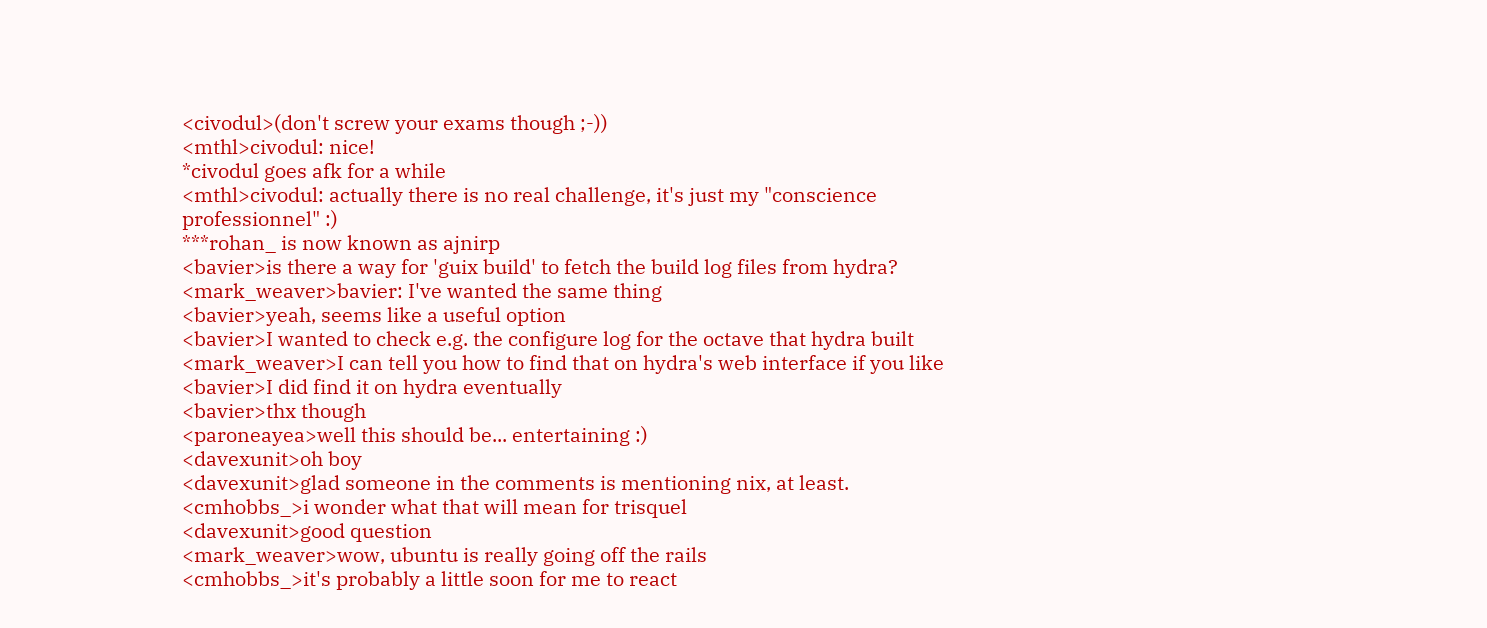<civodul>(don't screw your exams though ;-))
<mthl>civodul: nice!
*civodul goes afk for a while
<mthl>civodul: actually there is no real challenge, it's just my "conscience professionnel" :)
***rohan_ is now known as ajnirp
<bavier>is there a way for 'guix build' to fetch the build log files from hydra?
<mark_weaver>bavier: I've wanted the same thing
<bavier>yeah, seems like a useful option
<bavier>I wanted to check e.g. the configure log for the octave that hydra built
<mark_weaver>I can tell you how to find that on hydra's web interface if you like
<bavier>I did find it on hydra eventually
<bavier>thx though
<paroneayea>well this should be... entertaining :)
<davexunit>oh boy
<davexunit>glad someone in the comments is mentioning nix, at least.
<cmhobbs_>i wonder what that will mean for trisquel
<davexunit>good question
<mark_weaver>wow, ubuntu is really going off the rails
<cmhobbs_>it's probably a little soon for me to react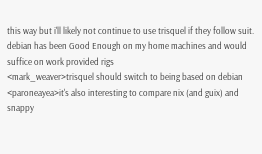this way but i'll likely not continue to use trisquel if they follow suit. debian has been Good Enough on my home machines and would suffice on work provided rigs
<mark_weaver>trisquel should switch to being based on debian
<paroneayea>it's also interesting to compare nix (and guix) and snappy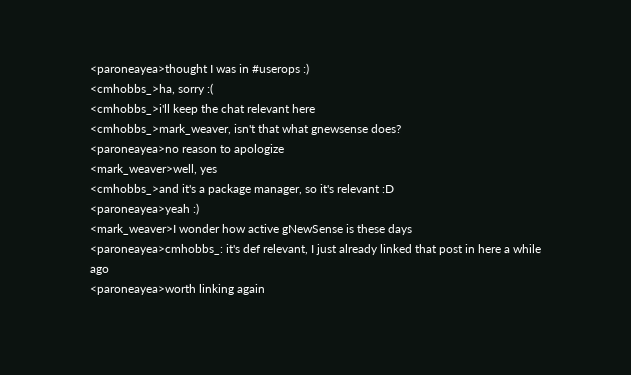<paroneayea>thought I was in #userops :)
<cmhobbs_>ha, sorry :(
<cmhobbs_>i'll keep the chat relevant here
<cmhobbs_>mark_weaver, isn't that what gnewsense does?
<paroneayea>no reason to apologize
<mark_weaver>well, yes
<cmhobbs_>and it's a package manager, so it's relevant :D
<paroneayea>yeah :)
<mark_weaver>I wonder how active gNewSense is these days
<paroneayea>cmhobbs_: it's def relevant, I just already linked that post in here a while ago
<paroneayea>worth linking again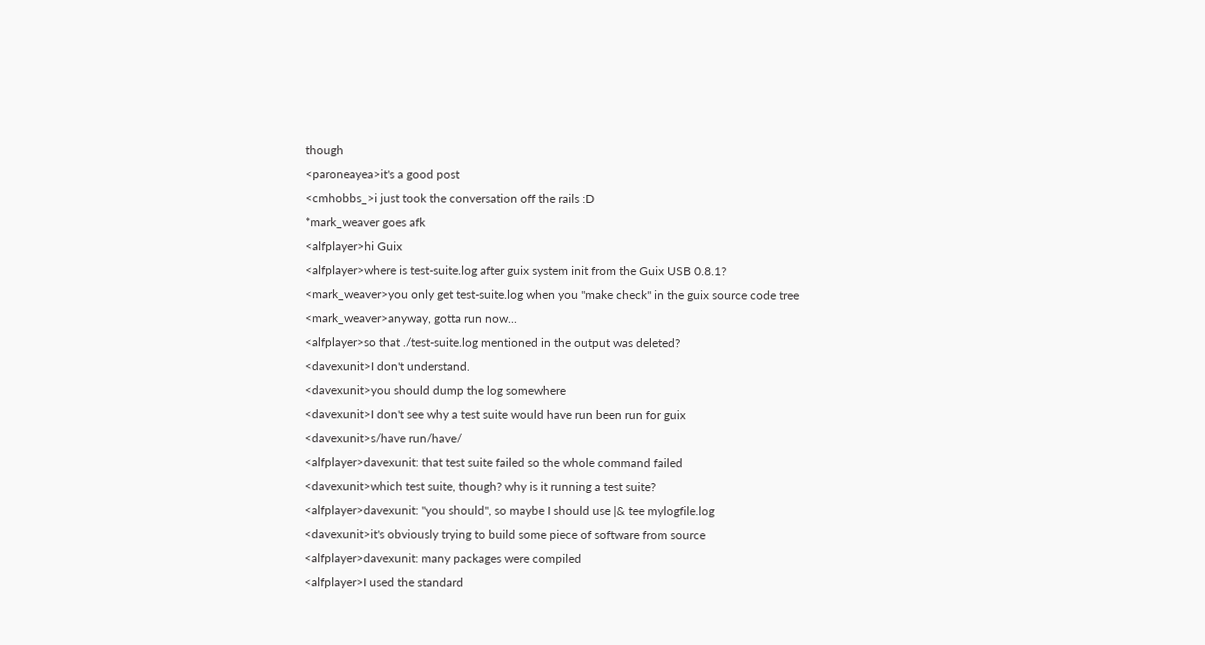though
<paroneayea>it's a good post
<cmhobbs_>i just took the conversation off the rails :D
*mark_weaver goes afk
<alfplayer>hi Guix
<alfplayer>where is test-suite.log after guix system init from the Guix USB 0.8.1?
<mark_weaver>you only get test-suite.log when you "make check" in the guix source code tree
<mark_weaver>anyway, gotta run now...
<alfplayer>so that ./test-suite.log mentioned in the output was deleted?
<davexunit>I don't understand.
<davexunit>you should dump the log somewhere
<davexunit>I don't see why a test suite would have run been run for guix
<davexunit>s/have run/have/
<alfplayer>davexunit: that test suite failed so the whole command failed
<davexunit>which test suite, though? why is it running a test suite?
<alfplayer>davexunit: "you should", so maybe I should use |& tee mylogfile.log
<davexunit>it's obviously trying to build some piece of software from source
<alfplayer>davexunit: many packages were compiled
<alfplayer>I used the standard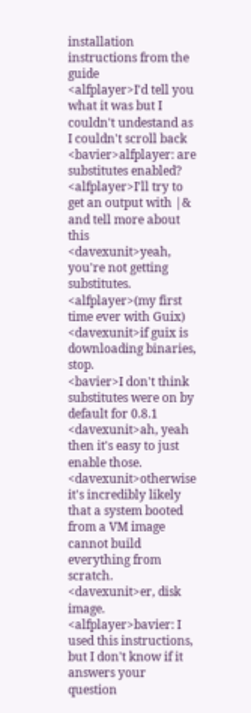installation instructions from the guide
<alfplayer>I'd tell you what it was but I couldn't undestand as I couldn't scroll back
<bavier>alfplayer: are substitutes enabled?
<alfplayer>I'll try to get an output with |& and tell more about this
<davexunit>yeah, you're not getting substitutes.
<alfplayer>(my first time ever with Guix)
<davexunit>if guix is downloading binaries, stop.
<bavier>I don't think substitutes were on by default for 0.8.1
<davexunit>ah, yeah then it's easy to just enable those.
<davexunit>otherwise it's incredibly likely that a system booted from a VM image cannot build everything from scratch.
<davexunit>er, disk image.
<alfplayer>bavier: I used this instructions, but I don't know if it answers your question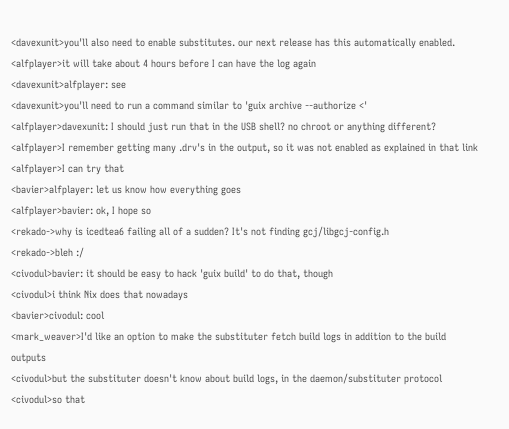<davexunit>you'll also need to enable substitutes. our next release has this automatically enabled.
<alfplayer>it will take about 4 hours before I can have the log again
<davexunit>alfplayer: see
<davexunit>you'll need to run a command similar to 'guix archive --authorize <'
<alfplayer>davexunit: I should just run that in the USB shell? no chroot or anything different?
<alfplayer>I remember getting many .drv's in the output, so it was not enabled as explained in that link
<alfplayer>I can try that
<bavier>alfplayer: let us know how everything goes
<alfplayer>bavier: ok, I hope so
<rekado->why is icedtea6 failing all of a sudden? It's not finding gcj/libgcj-config.h
<rekado->bleh :/
<civodul>bavier: it should be easy to hack 'guix build' to do that, though
<civodul>i think Nix does that nowadays
<bavier>civodul: cool
<mark_weaver>I'd like an option to make the substituter fetch build logs in addition to the build outputs
<civodul>but the substituter doesn't know about build logs, in the daemon/substituter protocol
<civodul>so that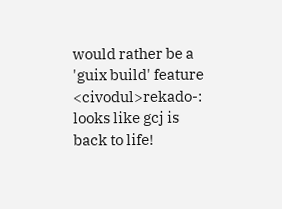would rather be a 'guix build' feature
<civodul>rekado-: looks like gcj is back to life!